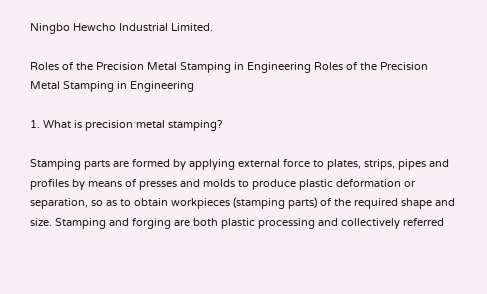Ningbo Hewcho Industrial Limited.

Roles of the Precision Metal Stamping in Engineering Roles of the Precision Metal Stamping in Engineering

1. What is precision metal stamping?

Stamping parts are formed by applying external force to plates, strips, pipes and profiles by means of presses and molds to produce plastic deformation or separation, so as to obtain workpieces (stamping parts) of the required shape and size. Stamping and forging are both plastic processing and collectively referred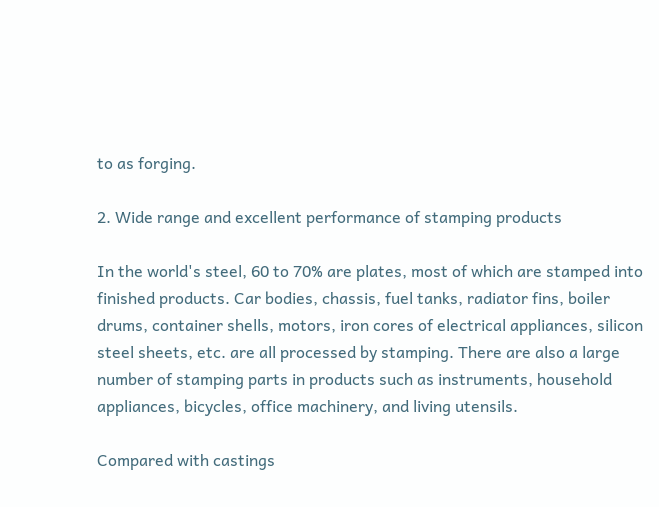to as forging.

2. Wide range and excellent performance of stamping products

In the world's steel, 60 to 70% are plates, most of which are stamped into finished products. Car bodies, chassis, fuel tanks, radiator fins, boiler drums, container shells, motors, iron cores of electrical appliances, silicon steel sheets, etc. are all processed by stamping. There are also a large number of stamping parts in products such as instruments, household appliances, bicycles, office machinery, and living utensils.

Compared with castings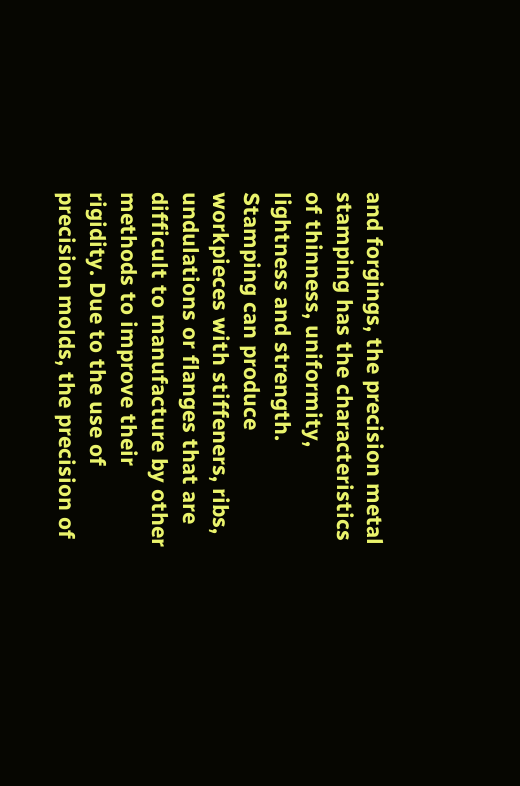and forgings, the precision metal stamping has the characteristics of thinness, uniformity, lightness and strength. Stamping can produce workpieces with stiffeners, ribs, undulations or flanges that are difficult to manufacture by other methods to improve their rigidity. Due to the use of precision molds, the precision of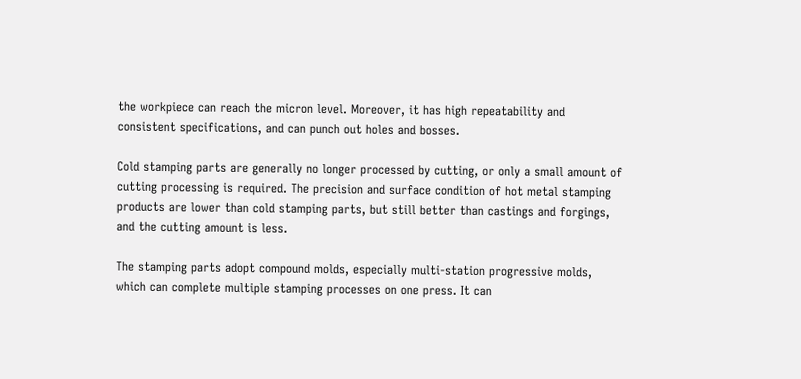the workpiece can reach the micron level. Moreover, it has high repeatability and consistent specifications, and can punch out holes and bosses.

Cold stamping parts are generally no longer processed by cutting, or only a small amount of cutting processing is required. The precision and surface condition of hot metal stamping products are lower than cold stamping parts, but still better than castings and forgings, and the cutting amount is less.

The stamping parts adopt compound molds, especially multi-station progressive molds, which can complete multiple stamping processes on one press. It can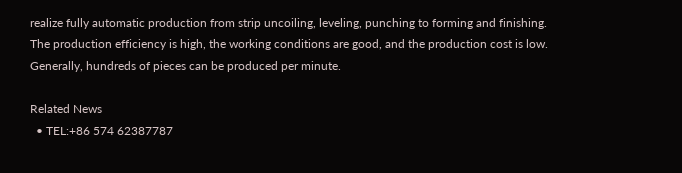realize fully automatic production from strip uncoiling, leveling, punching to forming and finishing. The production efficiency is high, the working conditions are good, and the production cost is low. Generally, hundreds of pieces can be produced per minute.

Related News
  • TEL:+86 574 62387787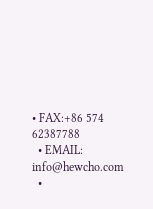• FAX:+86 574 62387788
  • EMAIL: info@hewcho.com
  •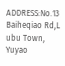ADDRESS:No.13 Baiheqiao Rd,L ubu Town, Yuyao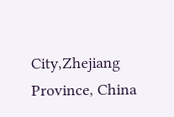City,Zhejiang Province, China